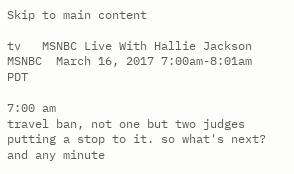Skip to main content

tv   MSNBC Live With Hallie Jackson  MSNBC  March 16, 2017 7:00am-8:01am PDT

7:00 am
travel ban, not one but two judges putting a stop to it. so what's next? and any minute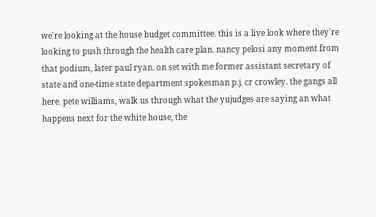we're looking at the house budget committee. this is a live look where they're looking to push through the health care plan. nancy pelosi any moment from that podium, later paul ryan. on set with me former assistant secretary of state and one-time state department spokesman p.j. cr crowley. the gangs all here. pete williams, walk us through what the yujudges are saying an what happens next for the white house, the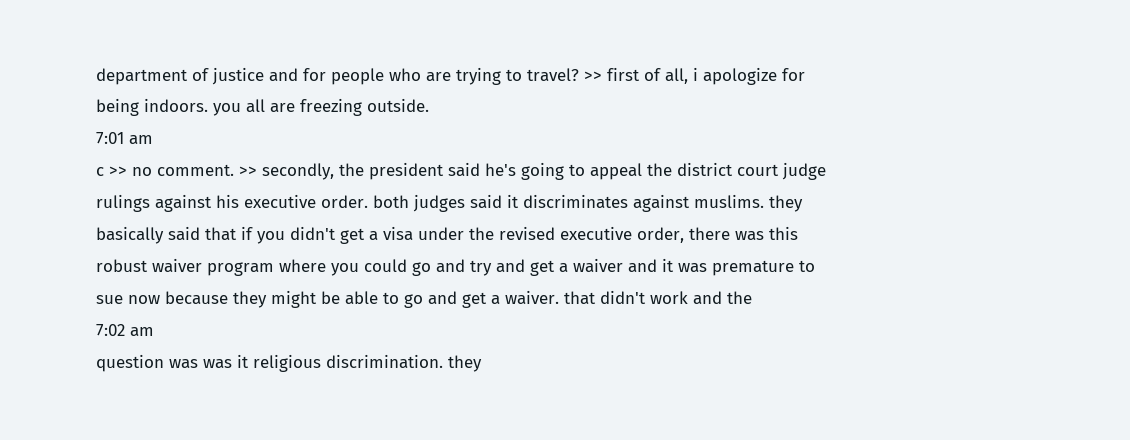department of justice and for people who are trying to travel? >> first of all, i apologize for being indoors. you all are freezing outside.
7:01 am
c >> no comment. >> secondly, the president said he's going to appeal the district court judge rulings against his executive order. both judges said it discriminates against muslims. they basically said that if you didn't get a visa under the revised executive order, there was this robust waiver program where you could go and try and get a waiver and it was premature to sue now because they might be able to go and get a waiver. that didn't work and the
7:02 am
question was was it religious discrimination. they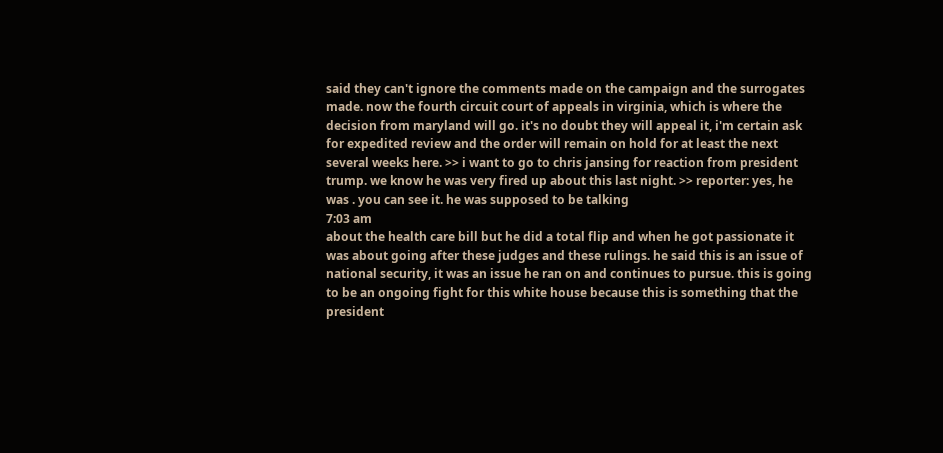said they can't ignore the comments made on the campaign and the surrogates made. now the fourth circuit court of appeals in virginia, which is where the decision from maryland will go. it's no doubt they will appeal it, i'm certain ask for expedited review and the order will remain on hold for at least the next several weeks here. >> i want to go to chris jansing for reaction from president trump. we know he was very fired up about this last night. >> reporter: yes, he was . you can see it. he was supposed to be talking
7:03 am
about the health care bill but he did a total flip and when he got passionate it was about going after these judges and these rulings. he said this is an issue of national security, it was an issue he ran on and continues to pursue. this is going to be an ongoing fight for this white house because this is something that the president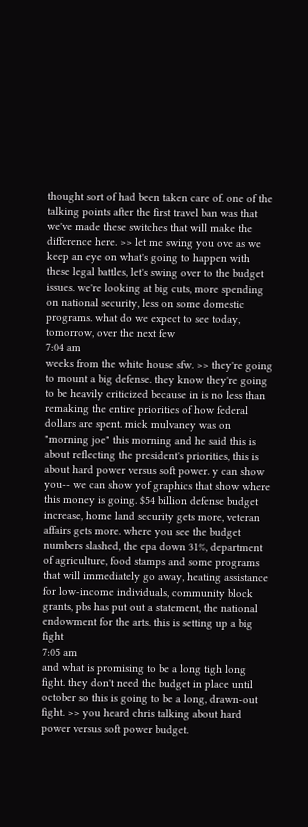thought sort of had been taken care of. one of the talking points after the first travel ban was that we've made these switches that will make the difference here. >> let me swing you ove as we keep an eye on what's going to happen with these legal battles, let's swing over to the budget issues. we're looking at big cuts, more spending on national security, less on some domestic programs. what do we expect to see today, tomorrow, over the next few
7:04 am
weeks from the white house sfw. >> they're going to mount a big defense. they know they're going to be heavily criticized because in is no less than remaking the entire priorities of how federal dollars are spent. mick mulvaney was on "morning joe" this morning and he said this is about reflecting the president's priorities, this is about hard power versus soft power. y can show you-- we can show yof graphics that show where this money is going. $54 billion defense budget increase, home land security gets more, veteran affairs gets more. where you see the budget numbers slashed, the epa down 31%, department of agriculture, food stamps and some programs that will immediately go away, heating assistance for low-income individuals, community block grants, pbs has put out a statement, the national endowment for the arts. this is setting up a big fight
7:05 am
and what is promising to be a long tigh long fight. they don't need the budget in place until october so this is going to be a long, drawn-out fight. >> you heard chris talking about hard power versus soft power budget.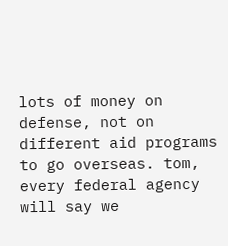lots of money on defense, not on different aid programs to go overseas. tom, every federal agency will say we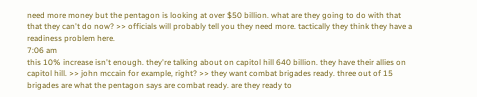need more money but the pentagon is looking at over $50 billion. what are they going to do with that that they can't do now? >> officials will probably tell you they need more. tactically they think they have a readiness problem here.
7:06 am
this 10% increase isn't enough. they're talking about on capitol hill 640 billion. they have their allies on capitol hill. >> john mccain for example, right? >> they want combat brigades ready. three out of 15 brigades are what the pentagon says are combat ready. are they ready to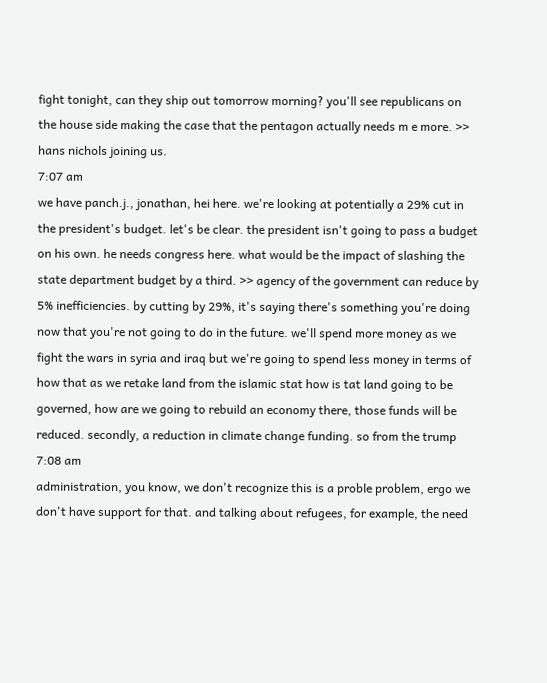fight tonight, can they ship out tomorrow morning? you'll see republicans on the house side making the case that the pentagon actually needs m e more. >> hans nichols joining us.
7:07 am
we have panch.j., jonathan, hei here. we're looking at potentially a 29% cut in the president's budget. let's be clear. the president isn't going to pass a budget on his own. he needs congress here. what would be the impact of slashing the state department budget by a third. >> agency of the government can reduce by 5% inefficiencies. by cutting by 29%, it's saying there's something you're doing now that you're not going to do in the future. we'll spend more money as we fight the wars in syria and iraq but we're going to spend less money in terms of how that as we retake land from the islamic stat how is tat land going to be governed, how are we going to rebuild an economy there, those funds will be reduced. secondly, a reduction in climate change funding. so from the trump
7:08 am
administration, you know, we don't recognize this is a proble problem, ergo we don't have support for that. and talking about refugees, for example, the need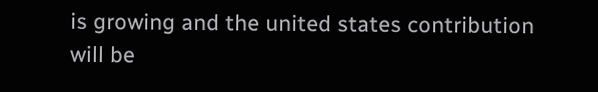is growing and the united states contribution will be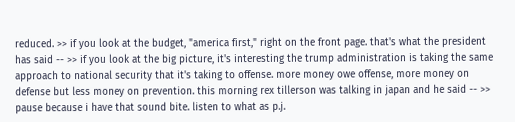reduced. >> if you look at the budget, "america first," right on the front page. that's what the president has said -- >> if you look at the big picture, it's interesting the trump administration is taking the same approach to national security that it's taking to offense. more money owe offense, more money on defense but less money on prevention. this morning rex tillerson was talking in japan and he said -- >> pause because i have that sound bite. listen to what as p.j.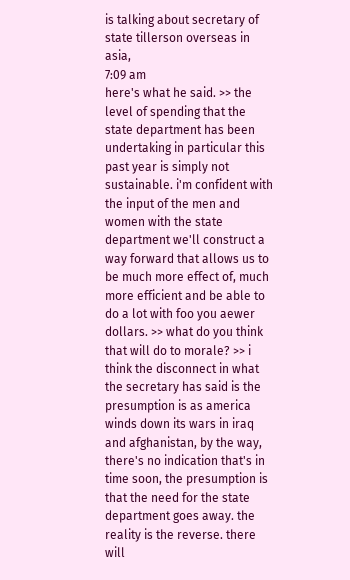is talking about secretary of state tillerson overseas in asia,
7:09 am
here's what he said. >> the level of spending that the state department has been undertaking in particular this past year is simply not sustainable. i'm confident with the input of the men and women with the state department we'll construct a way forward that allows us to be much more effect of, much more efficient and be able to do a lot with foo you aewer dollars. >> what do you think that will do to morale? >> i think the disconnect in what the secretary has said is the presumption is as america winds down its wars in iraq and afghanistan, by the way, there's no indication that's in time soon, the presumption is that the need for the state department goes away. the reality is the reverse. there will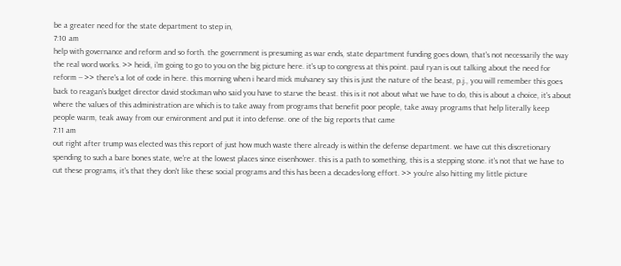be a greater need for the state department to step in,
7:10 am
help with governance and reform and so forth. the government is presuming as war ends, state department funding goes down, that's not necessarily the way the real word works. >> heidi, i'm going to go to you on the big picture here. it's up to congress at this point. paul ryan is out talking about the need for reform -- >> there's a lot of code in here. this morning when i heard mick mulvaney say this is just the nature of the beast, p.j., you will remember this goes back to reagan's budget director david stockman who said you have to starve the beast. this is it not about what we have to do, this is about a choice, it's about where the values of this administration are which is to take away from programs that benefit poor people, take away programs that help literally keep people warm, teak away from our environment and put it into defense. one of the big reports that came
7:11 am
out right after trump was elected was this report of just how much waste there already is within the defense department. we have cut this discretionary spending to such a bare bones state, we're at the lowest places since eisenhower. this is a path to something, this is a stepping stone. it's not that we have to cut these programs, it's that they don't like these social programs and this has been a decades-long effort. >> you're also hitting my little picture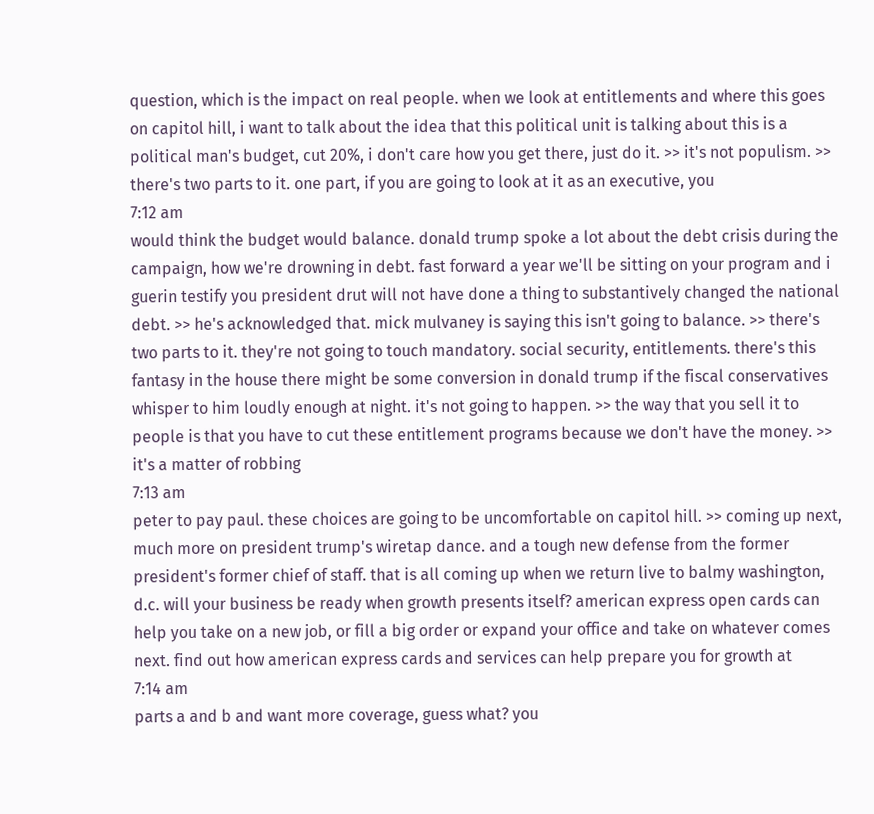question, which is the impact on real people. when we look at entitlements and where this goes on capitol hill, i want to talk about the idea that this political unit is talking about this is a political man's budget, cut 20%, i don't care how you get there, just do it. >> it's not populism. >> there's two parts to it. one part, if you are going to look at it as an executive, you
7:12 am
would think the budget would balance. donald trump spoke a lot about the debt crisis during the campaign, how we're drowning in debt. fast forward a year we'll be sitting on your program and i guerin testify you president drut will not have done a thing to substantively changed the national debt. >> he's acknowledged that. mick mulvaney is saying this isn't going to balance. >> there's two parts to it. they're not going to touch mandatory. social security, entitlements. there's this fantasy in the house there might be some conversion in donald trump if the fiscal conservatives whisper to him loudly enough at night. it's not going to happen. >> the way that you sell it to people is that you have to cut these entitlement programs because we don't have the money. >> it's a matter of robbing
7:13 am
peter to pay paul. these choices are going to be uncomfortable on capitol hill. >> coming up next, much more on president trump's wiretap dance. and a tough new defense from the former president's former chief of staff. that is all coming up when we return live to balmy washington, d.c. will your business be ready when growth presents itself? american express open cards can help you take on a new job, or fill a big order or expand your office and take on whatever comes next. find out how american express cards and services can help prepare you for growth at
7:14 am
parts a and b and want more coverage, guess what? you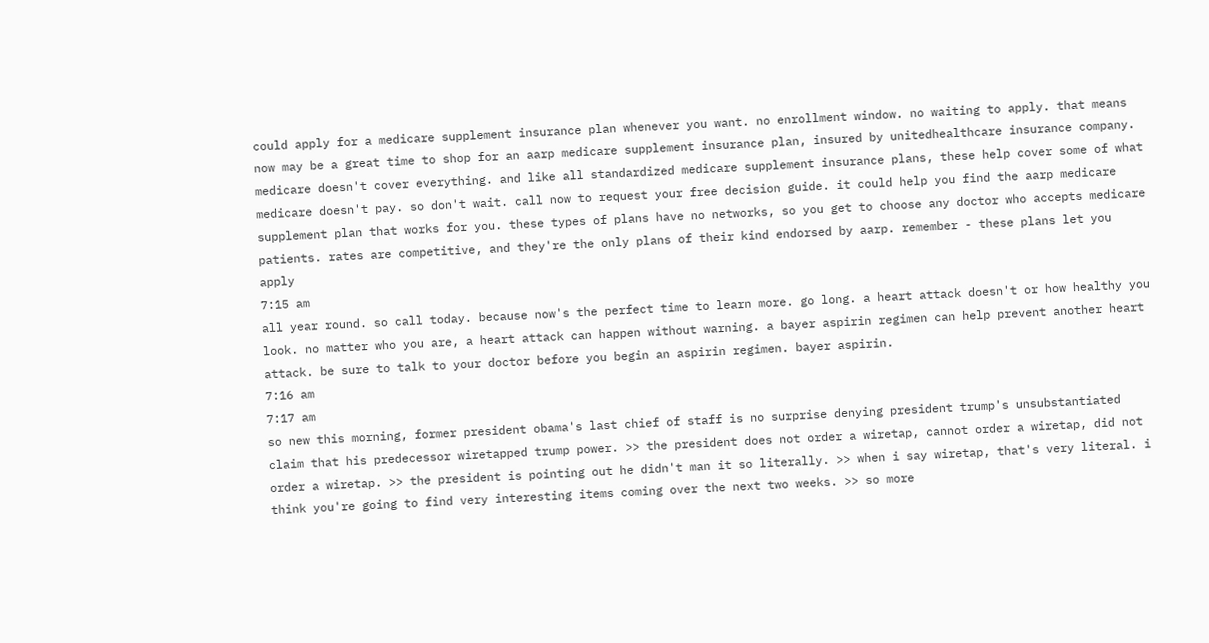could apply for a medicare supplement insurance plan whenever you want. no enrollment window. no waiting to apply. that means now may be a great time to shop for an aarp medicare supplement insurance plan, insured by unitedhealthcare insurance company. medicare doesn't cover everything. and like all standardized medicare supplement insurance plans, these help cover some of what medicare doesn't pay. so don't wait. call now to request your free decision guide. it could help you find the aarp medicare supplement plan that works for you. these types of plans have no networks, so you get to choose any doctor who accepts medicare patients. rates are competitive, and they're the only plans of their kind endorsed by aarp. remember - these plans let you apply
7:15 am
all year round. so call today. because now's the perfect time to learn more. go long. a heart attack doesn't or how healthy you look. no matter who you are, a heart attack can happen without warning. a bayer aspirin regimen can help prevent another heart attack. be sure to talk to your doctor before you begin an aspirin regimen. bayer aspirin.
7:16 am
7:17 am
so new this morning, former president obama's last chief of staff is no surprise denying president trump's unsubstantiated claim that his predecessor wiretapped trump power. >> the president does not order a wiretap, cannot order a wiretap, did not order a wiretap. >> the president is pointing out he didn't man it so literally. >> when i say wiretap, that's very literal. i think you're going to find very interesting items coming over the next two weeks. >> so more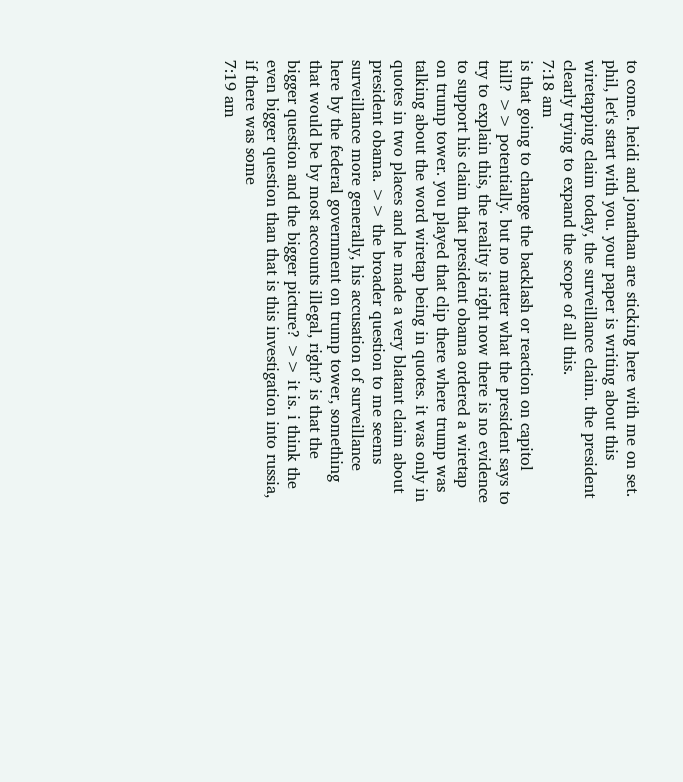to come. heidi and jonathan are sticking here with me on set. phil, let's start with you. your paper is writing about this wiretapping claim today, the surveillance claim. the president clearly trying to expand the scope of all this.
7:18 am
is that going to change the backlash or reaction on capitol hill? >> potentially. but no matter what the president says to try to explain this, the reality is right now there is no evidence to support his claim that president obama ordered a wiretap on trump tower. you played that clip there where trump was talking about the word wiretap being in quotes. it was only in quotes in two places and he made a very blatant claim about president obama. >> the broader question to me seems surveillance more generally, his accusation of surveillance here by the federal government on trump tower, something that would be by most accounts illegal, right? is that the bigger question and the bigger picture? >> it is. i think the even bigger question than that is this investigation into russia, if there was some
7:19 am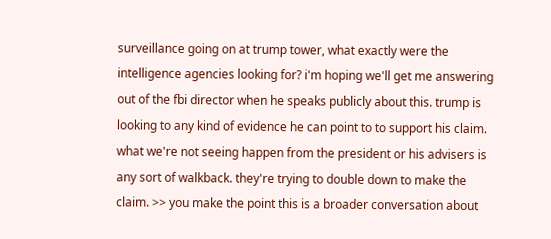surveillance going on at trump tower, what exactly were the intelligence agencies looking for? i'm hoping we'll get me answering out of the fbi director when he speaks publicly about this. trump is looking to any kind of evidence he can point to to support his claim. what we're not seeing happen from the president or his advisers is any sort of walkback. they're trying to double down to make the claim. >> you make the point this is a broader conversation about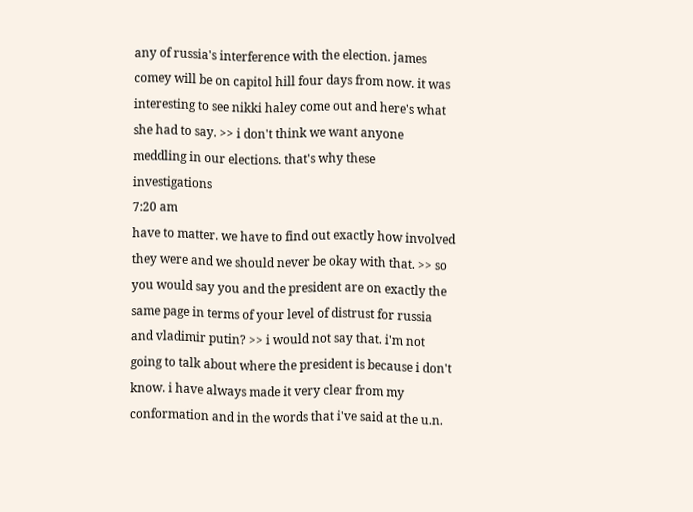any of russia's interference with the election. james comey will be on capitol hill four days from now. it was interesting to see nikki haley come out and here's what she had to say. >> i don't think we want anyone meddling in our elections. that's why these investigations
7:20 am
have to matter. we have to find out exactly how involved they were and we should never be okay with that. >> so you would say you and the president are on exactly the same page in terms of your level of distrust for russia and vladimir putin? >> i would not say that. i'm not going to talk about where the president is because i don't know. i have always made it very clear from my conformation and in the words that i've said at the u.n.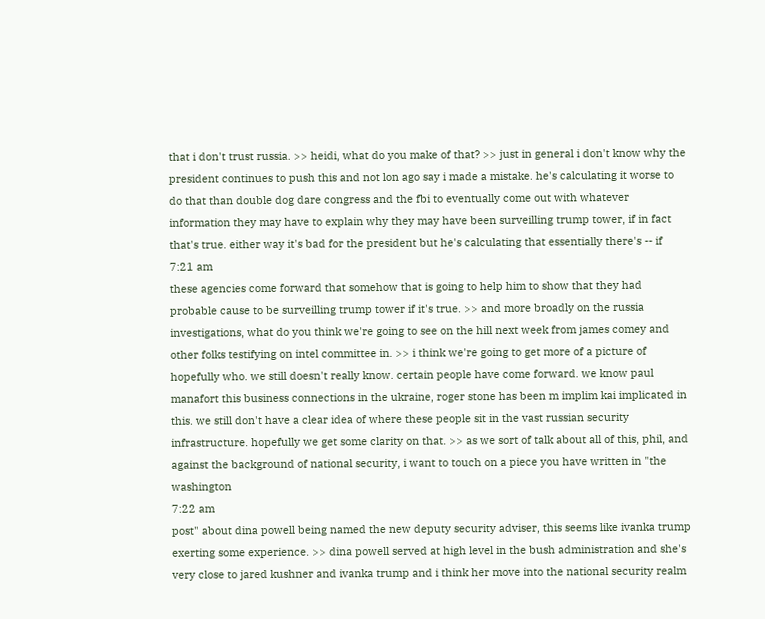that i don't trust russia. >> heidi, what do you make of that? >> just in general i don't know why the president continues to push this and not lon ago say i made a mistake. he's calculating it worse to do that than double dog dare congress and the fbi to eventually come out with whatever information they may have to explain why they may have been surveilling trump tower, if in fact that's true. either way it's bad for the president but he's calculating that essentially there's -- if
7:21 am
these agencies come forward that somehow that is going to help him to show that they had probable cause to be surveilling trump tower if it's true. >> and more broadly on the russia investigations, what do you think we're going to see on the hill next week from james comey and other folks testifying on intel committee in. >> i think we're going to get more of a picture of hopefully who. we still doesn't really know. certain people have come forward. we know paul manafort this business connections in the ukraine, roger stone has been m implim kai implicated in this. we still don't have a clear idea of where these people sit in the vast russian security infrastructure. hopefully we get some clarity on that. >> as we sort of talk about all of this, phil, and against the background of national security, i want to touch on a piece you have written in "the washington
7:22 am
post" about dina powell being named the new deputy security adviser, this seems like ivanka trump exerting some experience. >> dina powell served at high level in the bush administration and she's very close to jared kushner and ivanka trump and i think her move into the national security realm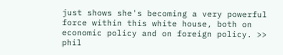just shows she's becoming a very powerful force within this white house, both on economic policy and on foreign policy. >> phil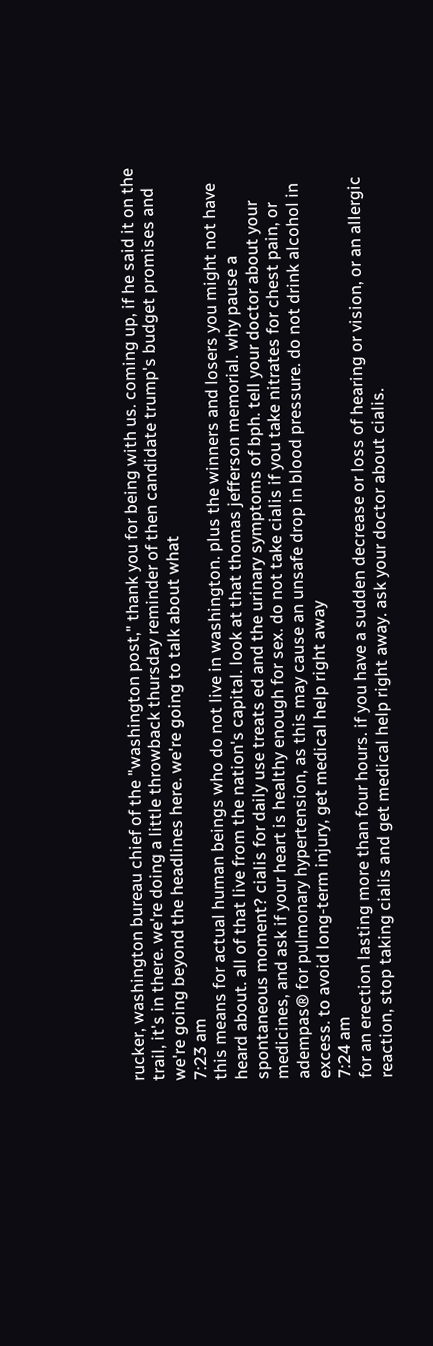rucker, washington bureau chief of the "washington post," thank you for being with us. coming up, if he said it on the trail, it's in there. we're doing a little throwback thursday reminder of then candidate trump's budget promises and we're going beyond the headlines here. we're going to talk about what
7:23 am
this means for actual human beings who do not live in washington. plus the winners and losers you might not have heard about. all of that live from the nation's capital. look at that thomas jefferson memorial. why pause a spontaneous moment? cialis for daily use treats ed and the urinary symptoms of bph. tell your doctor about your medicines, and ask if your heart is healthy enough for sex. do not take cialis if you take nitrates for chest pain, or adempas® for pulmonary hypertension, as this may cause an unsafe drop in blood pressure. do not drink alcohol in excess. to avoid long-term injury, get medical help right away
7:24 am
for an erection lasting more than four hours. if you have a sudden decrease or loss of hearing or vision, or an allergic reaction, stop taking cialis and get medical help right away. ask your doctor about cialis.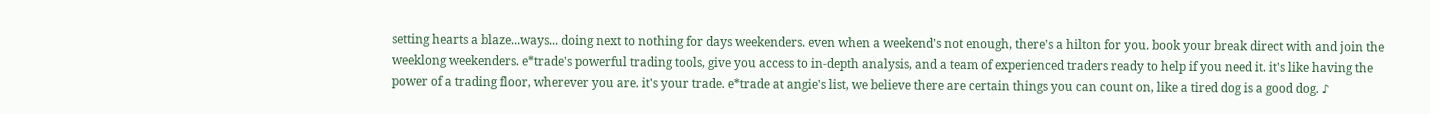setting hearts a blaze...ways... doing next to nothing for days weekenders. even when a weekend's not enough, there's a hilton for you. book your break direct with and join the weeklong weekenders. e*trade's powerful trading tools, give you access to in-depth analysis, and a team of experienced traders ready to help if you need it. it's like having the power of a trading floor, wherever you are. it's your trade. e*trade at angie's list, we believe there are certain things you can count on, like a tired dog is a good dog. ♪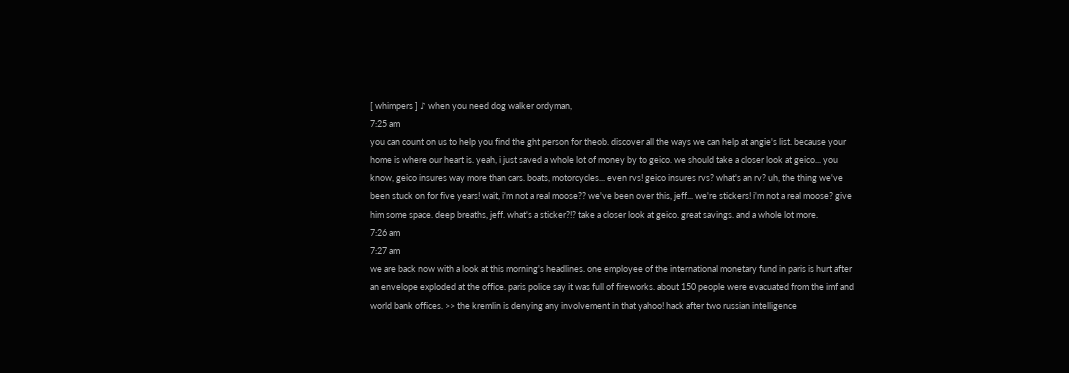[ whimpers ] ♪ when you need dog walker ordyman,
7:25 am
you can count on us to help you find the ght person for theob. discover all the ways we can help at angie's list. because your home is where our heart is. yeah, i just saved a whole lot of money by to geico. we should take a closer look at geico... you know, geico insures way more than cars. boats, motorcycles... even rvs! geico insures rvs? what's an rv? uh, the thing we've been stuck on for five years! wait, i'm not a real moose?? we've been over this, jeff... we're stickers! i'm not a real moose? give him some space. deep breaths, jeff. what's a sticker?!? take a closer look at geico. great savings. and a whole lot more.
7:26 am
7:27 am
we are back now with a look at this morning's headlines. one employee of the international monetary fund in paris is hurt after an envelope exploded at the office. paris police say it was full of fireworks. about 150 people were evacuated from the imf and world bank offices. >> the kremlin is denying any involvement in that yahoo! hack after two russian intelligence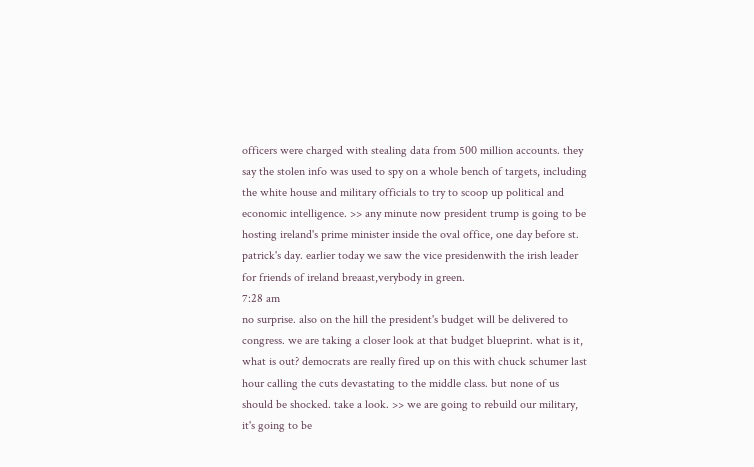officers were charged with stealing data from 500 million accounts. they say the stolen info was used to spy on a whole bench of targets, including the white house and military officials to try to scoop up political and economic intelligence. >> any minute now president trump is going to be hosting ireland's prime minister inside the oval office, one day before st. patrick's day. earlier today we saw the vice presidenwith the irish leader for friends of ireland breaast,verybody in green.
7:28 am
no surprise. also on the hill the president's budget will be delivered to congress. we are taking a closer look at that budget blueprint. what is it, what is out? democrats are really fired up on this with chuck schumer last hour calling the cuts devastating to the middle class. but none of us should be shocked. take a look. >> we are going to rebuild our military, it's going to be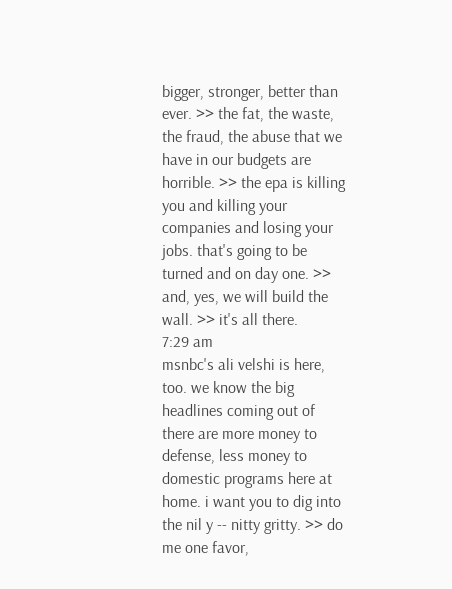bigger, stronger, better than ever. >> the fat, the waste, the fraud, the abuse that we have in our budgets are horrible. >> the epa is killing you and killing your companies and losing your jobs. that's going to be turned and on day one. >> and, yes, we will build the wall. >> it's all there.
7:29 am
msnbc's ali velshi is here, too. we know the big headlines coming out of there are more money to defense, less money to domestic programs here at home. i want you to dig into the nil y -- nitty gritty. >> do me one favor,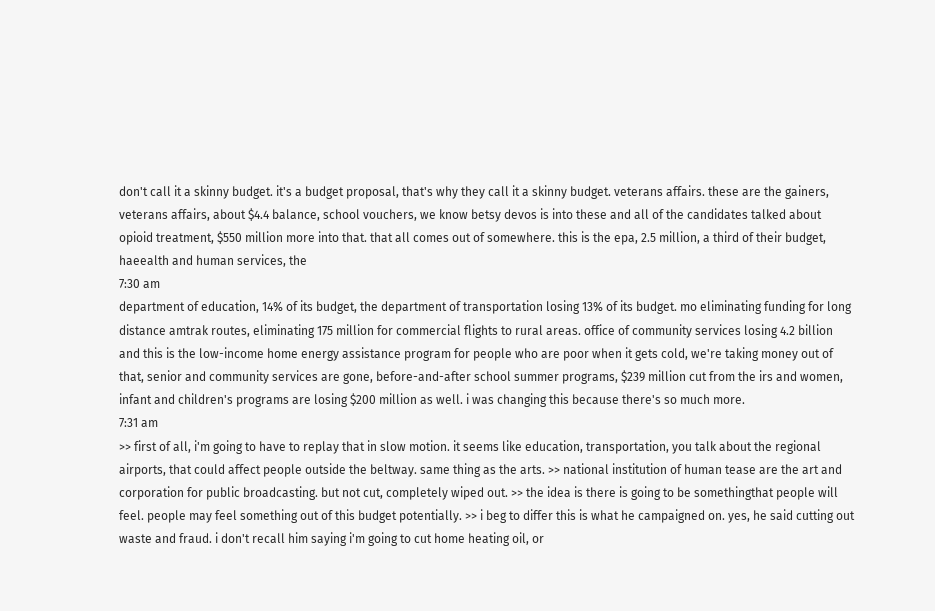don't call it a skinny budget. it's a budget proposal, that's why they call it a skinny budget. veterans affairs. these are the gainers, veterans affairs, about $4.4 balance, school vouchers, we know betsy devos is into these and all of the candidates talked about opioid treatment, $550 million more into that. that all comes out of somewhere. this is the epa, 2.5 million, a third of their budget, haeealth and human services, the
7:30 am
department of education, 14% of its budget, the department of transportation losing 13% of its budget. mo eliminating funding for long distance amtrak routes, eliminating 175 million for commercial flights to rural areas. office of community services losing 4.2 billion and this is the low-income home energy assistance program for people who are poor when it gets cold, we're taking money out of that, senior and community services are gone, before-and-after school summer programs, $239 million cut from the irs and women, infant and children's programs are losing $200 million as well. i was changing this because there's so much more.
7:31 am
>> first of all, i'm going to have to replay that in slow motion. it seems like education, transportation, you talk about the regional airports, that could affect people outside the beltway. same thing as the arts. >> national institution of human tease are the art and corporation for public broadcasting. but not cut, completely wiped out. >> the idea is there is going to be somethingthat people will feel. people may feel something out of this budget potentially. >> i beg to differ this is what he campaigned on. yes, he said cutting out waste and fraud. i don't recall him saying i'm going to cut home heating oil, or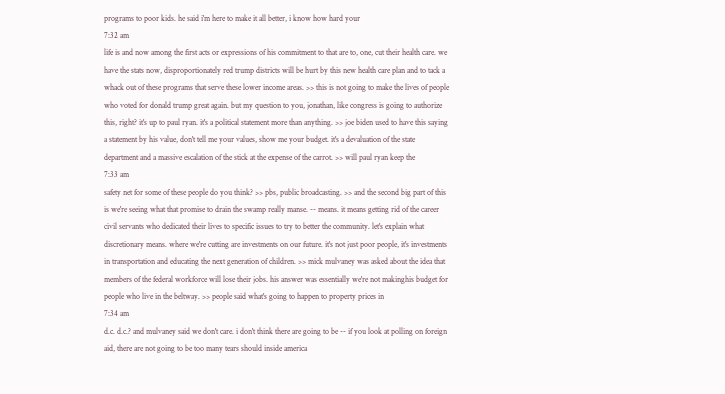programs to poor kids. he said i'm here to make it all better, i know how hard your
7:32 am
life is and now among the first acts or expressions of his commitment to that are to, one, cut their health care. we have the stats now, disproportionately red trump districts will be hurt by this new health care plan and to tack a whack out of these programs that serve these lower income areas. >> this is not going to make the lives of people who voted for donald trump great again. but my question to you, jonathan, like congress is going to authorize this, right? it's up to paul ryan. it's a political statement more than anything. >> joe biden used to have this saying a statement by his value, don't tell me your values, show me your budget. it's a devaluation of the state department and a massive escalation of the stick at the expense of the carrot. >> will paul ryan keep the
7:33 am
safety net for some of these people do you think? >> pbs, public broadcasting. >> and the second big part of this is we're seeing what that promise to drain the swamp really manse. -- means. it means getting rid of the career civil servants who dedicated their lives to specific issues to try to better the community. let's explain what discretionary means. where we're cutting are investments on our future. it's not just poor people, it's investments in transportation and educating the next generation of children. >> mick mulvaney was asked about the idea that members of the federal workforce will lose their jobs. his answer was essentially we're not makinghis budget for people who live in the beltway. >> people said what's going to happen to property prices in
7:34 am
d.c. d.c.? and mulvaney said we don't care. i don't think there are going to be -- if you look at polling on foreign aid, there are not going to be too many tears should inside america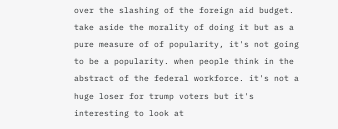over the slashing of the foreign aid budget. take aside the morality of doing it but as a pure measure of of popularity, it's not going to be a popularity. when people think in the abstract of the federal workforce. it's not a huge loser for trump voters but it's interesting to look at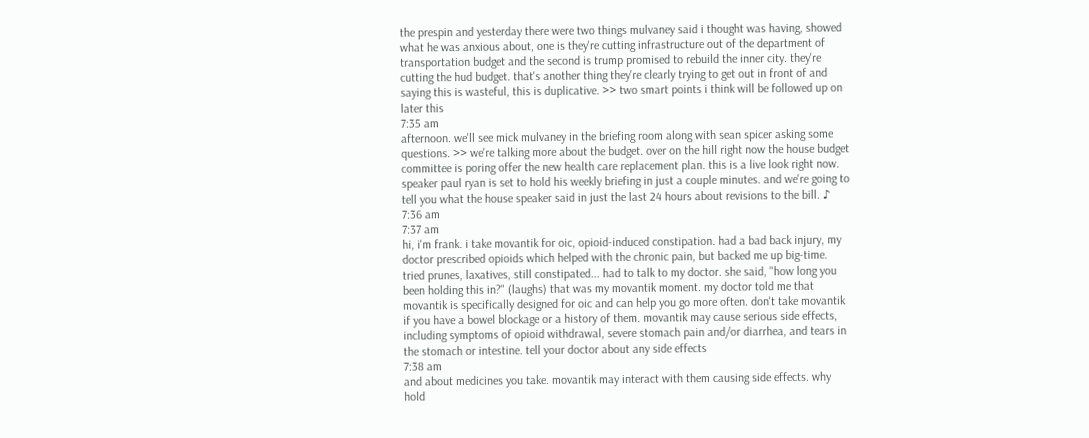the prespin and yesterday there were two things mulvaney said i thought was having, showed what he was anxious about, one is they're cutting infrastructure out of the department of transportation budget and the second is trump promised to rebuild the inner city. they're cutting the hud budget. that's another thing they're clearly trying to get out in front of and saying this is wasteful, this is duplicative. >> two smart points i think will be followed up on later this
7:35 am
afternoon. we'll see mick mulvaney in the briefing room along with sean spicer asking some questions. >> we're talking more about the budget. over on the hill right now the house budget committee is poring offer the new health care replacement plan. this is a live look right now. speaker paul ryan is set to hold his weekly briefing in just a couple minutes. and we're going to tell you what the house speaker said in just the last 24 hours about revisions to the bill. ♪
7:36 am
7:37 am
hi, i'm frank. i take movantik for oic, opioid-induced constipation. had a bad back injury, my doctor prescribed opioids which helped with the chronic pain, but backed me up big-time. tried prunes, laxatives, still constipated... had to talk to my doctor. she said, "how long you been holding this in?" (laughs) that was my movantik moment. my doctor told me that movantik is specifically designed for oic and can help you go more often. don't take movantik if you have a bowel blockage or a history of them. movantik may cause serious side effects, including symptoms of opioid withdrawal, severe stomach pain and/or diarrhea, and tears in the stomach or intestine. tell your doctor about any side effects
7:38 am
and about medicines you take. movantik may interact with them causing side effects. why hold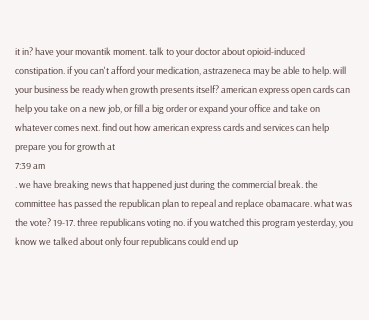it in? have your movantik moment. talk to your doctor about opioid-induced constipation. if you can't afford your medication, astrazeneca may be able to help. will your business be ready when growth presents itself? american express open cards can help you take on a new job, or fill a big order or expand your office and take on whatever comes next. find out how american express cards and services can help prepare you for growth at
7:39 am
. we have breaking news that happened just during the commercial break. the committee has passed the republican plan to repeal and replace obamacare. what was the vote? 19-17. three republicans voting no. if you watched this program yesterday, you know we talked about only four republicans could end up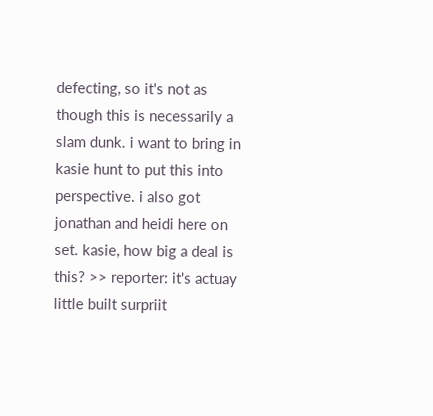defecting, so it's not as though this is necessarily a slam dunk. i want to bring in kasie hunt to put this into perspective. i also got jonathan and heidi here on set. kasie, how big a deal is this? >> reporter: it's actuay little built surpriit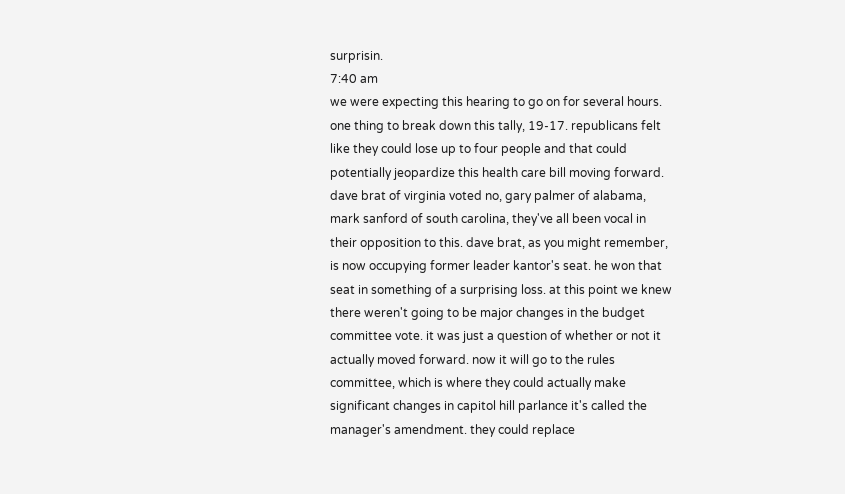surprisin.
7:40 am
we were expecting this hearing to go on for several hours. one thing to break down this tally, 19-17. republicans felt like they could lose up to four people and that could potentially jeopardize this health care bill moving forward. dave brat of virginia voted no, gary palmer of alabama, mark sanford of south carolina, they've all been vocal in their opposition to this. dave brat, as you might remember, is now occupying former leader kantor's seat. he won that seat in something of a surprising loss. at this point we knew there weren't going to be major changes in the budget committee vote. it was just a question of whether or not it actually moved forward. now it will go to the rules committee, which is where they could actually make significant changes in capitol hill parlance it's called the manager's amendment. they could replace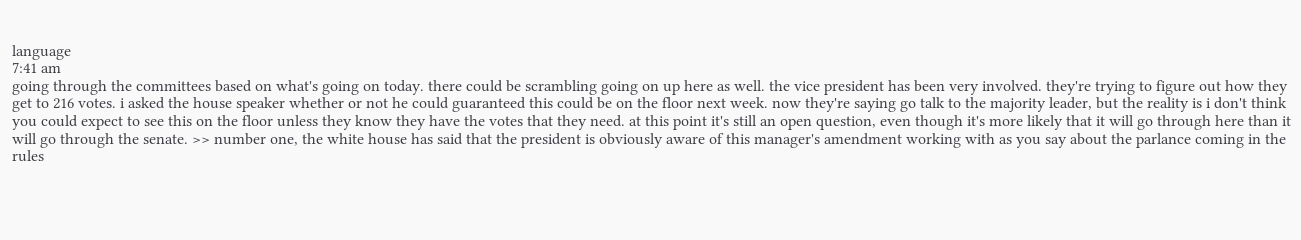language
7:41 am
going through the committees based on what's going on today. there could be scrambling going on up here as well. the vice president has been very involved. they're trying to figure out how they get to 216 votes. i asked the house speaker whether or not he could guaranteed this could be on the floor next week. now they're saying go talk to the majority leader, but the reality is i don't think you could expect to see this on the floor unless they know they have the votes that they need. at this point it's still an open question, even though it's more likely that it will go through here than it will go through the senate. >> number one, the white house has said that the president is obviously aware of this manager's amendment working with as you say about the parlance coming in the rules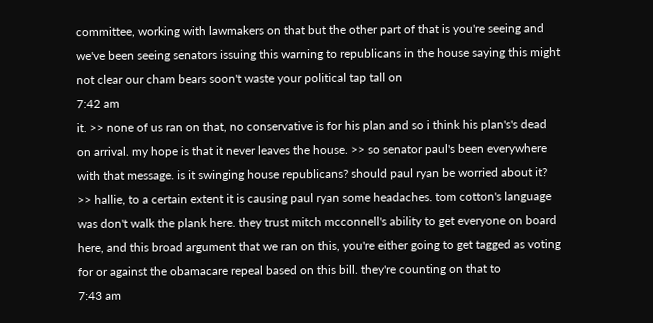committee, working with lawmakers on that but the other part of that is you're seeing and we've been seeing senators issuing this warning to republicans in the house saying this might not clear our cham bears soon't waste your political tap tall on
7:42 am
it. >> none of us ran on that, no conservative is for his plan and so i think his plan's's dead on arrival. my hope is that it never leaves the house. >> so senator paul's been everywhere with that message. is it swinging house republicans? should paul ryan be worried about it? >> hallie, to a certain extent it is causing paul ryan some headaches. tom cotton's language was don't walk the plank here. they trust mitch mcconnell's ability to get everyone on board here, and this broad argument that we ran on this, you're either going to get tagged as voting for or against the obamacare repeal based on this bill. they're counting on that to
7:43 am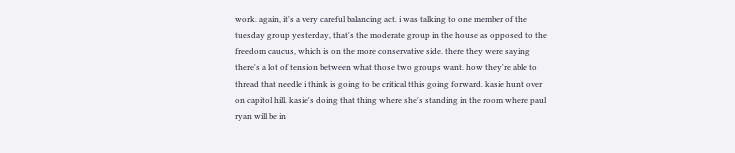work. again, it's a very careful balancing act. i was talking to one member of the tuesday group yesterday, that's the moderate group in the house as opposed to the freedom caucus, which is on the more conservative side. there they were saying there's a lot of tension between what those two groups want. how they're able to thread that needle i think is going to be critical tthis going forward. kasie hunt over on capitol hill. kasie's doing that thing where she's standing in the room where paul ryan will be in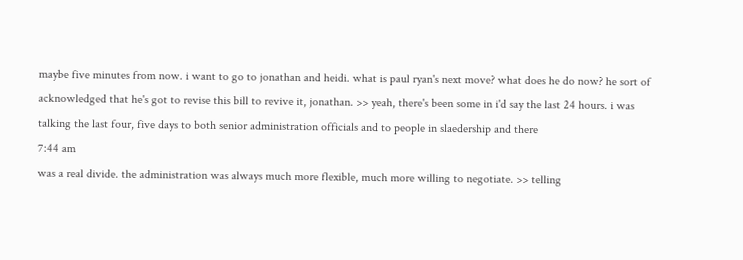maybe five minutes from now. i want to go to jonathan and heidi. what is paul ryan's next move? what does he do now? he sort of acknowledged that he's got to revise this bill to revive it, jonathan. >> yeah, there's been some in i'd say the last 24 hours. i was talking the last four, five days to both senior administration officials and to people in slaedership and there
7:44 am
was a real divide. the administration was always much more flexible, much more willing to negotiate. >> telling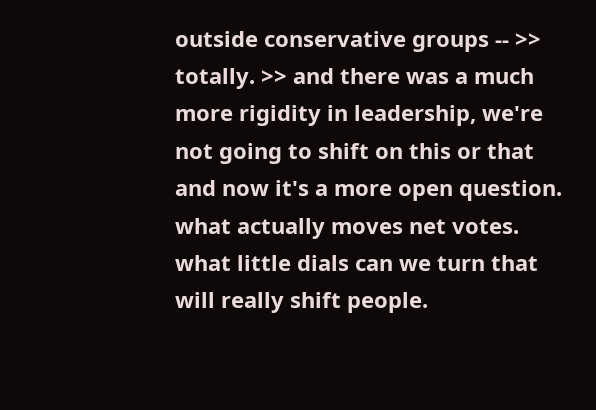outside conservative groups -- >> totally. >> and there was a much more rigidity in leadership, we're not going to shift on this or that and now it's a more open question. what actually moves net votes. what little dials can we turn that will really shift people.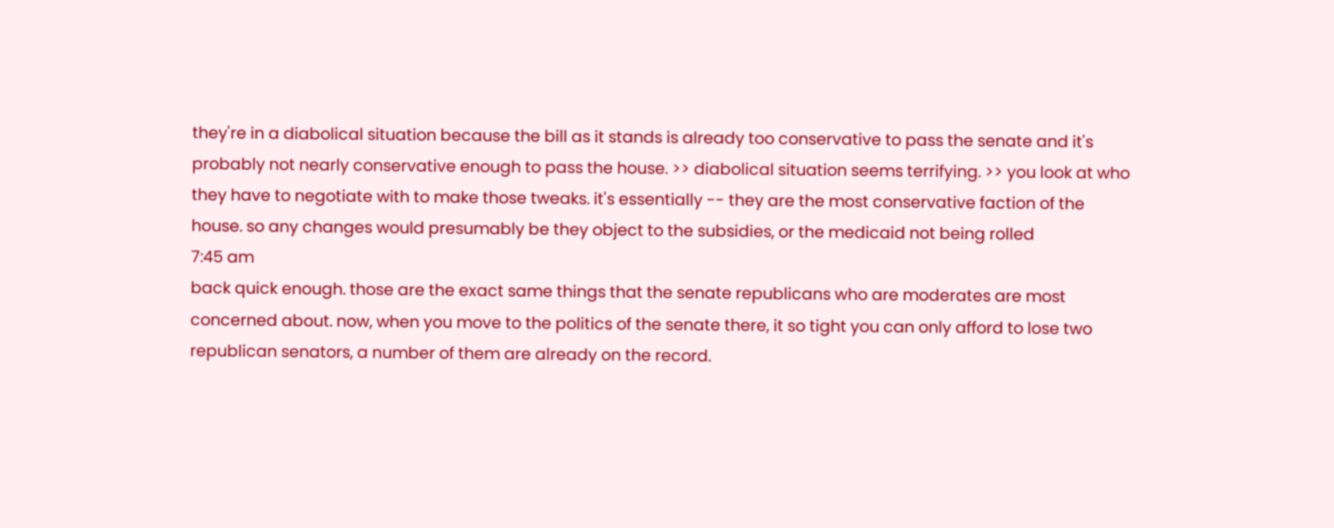they're in a diabolical situation because the bill as it stands is already too conservative to pass the senate and it's probably not nearly conservative enough to pass the house. >> diabolical situation seems terrifying. >> you look at who they have to negotiate with to make those tweaks. it's essentially -- they are the most conservative faction of the house. so any changes would presumably be they object to the subsidies, or the medicaid not being rolled
7:45 am
back quick enough. those are the exact same things that the senate republicans who are moderates are most concerned about. now, when you move to the politics of the senate there, it so tight you can only afford to lose two republican senators, a number of them are already on the record.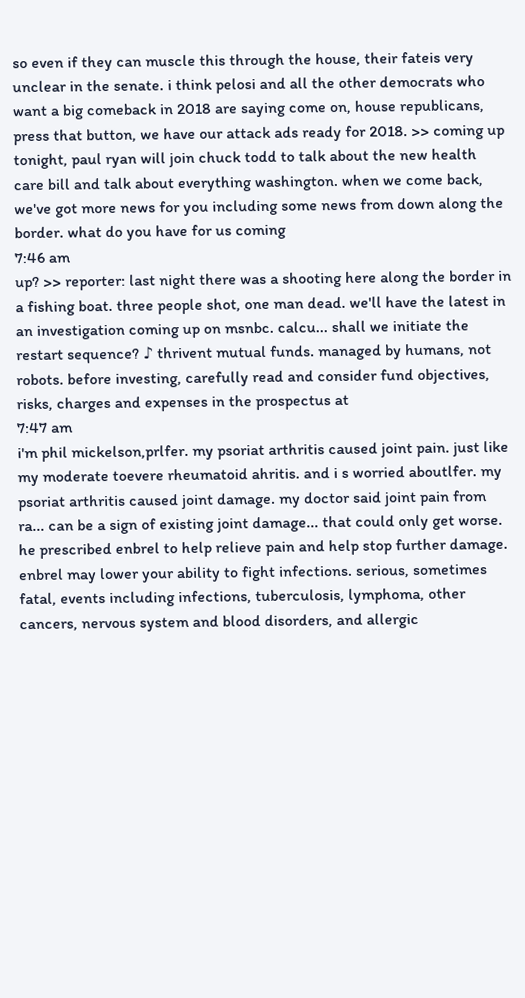so even if they can muscle this through the house, their fateis very unclear in the senate. i think pelosi and all the other democrats who want a big comeback in 2018 are saying come on, house republicans, press that button, we have our attack ads ready for 2018. >> coming up tonight, paul ryan will join chuck todd to talk about the new health care bill and talk about everything washington. when we come back, we've got more news for you including some news from down along the border. what do you have for us coming
7:46 am
up? >> reporter: last night there was a shooting here along the border in a fishing boat. three people shot, one man dead. we'll have the latest in an investigation coming up on msnbc. calcu... shall we initiate the restart sequence? ♪ thrivent mutual funds. managed by humans, not robots. before investing, carefully read and consider fund objectives, risks, charges and expenses in the prospectus at
7:47 am
i'm phil mickelson,prlfer. my psoriat arthritis caused joint pain. just like my moderate toevere rheumatoid ahritis. and i s worried aboutlfer. my psoriat arthritis caused joint damage. my doctor said joint pain from ra... can be a sign of existing joint damage... that could only get worse. he prescribed enbrel to help relieve pain and help stop further damage. enbrel may lower your ability to fight infections. serious, sometimes fatal, events including infections, tuberculosis, lymphoma, other cancers, nervous system and blood disorders, and allergic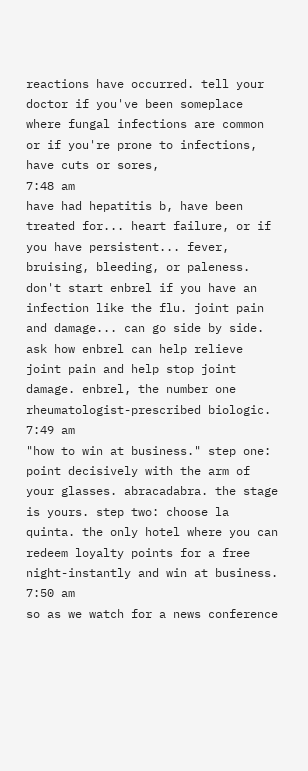reactions have occurred. tell your doctor if you've been someplace where fungal infections are common or if you're prone to infections, have cuts or sores,
7:48 am
have had hepatitis b, have been treated for... heart failure, or if you have persistent... fever, bruising, bleeding, or paleness. don't start enbrel if you have an infection like the flu. joint pain and damage... can go side by side. ask how enbrel can help relieve joint pain and help stop joint damage. enbrel, the number one rheumatologist-prescribed biologic.
7:49 am
"how to win at business." step one: point decisively with the arm of your glasses. abracadabra. the stage is yours. step two: choose la quinta. the only hotel where you can redeem loyalty points for a free night-instantly and win at business.
7:50 am
so as we watch for a news conference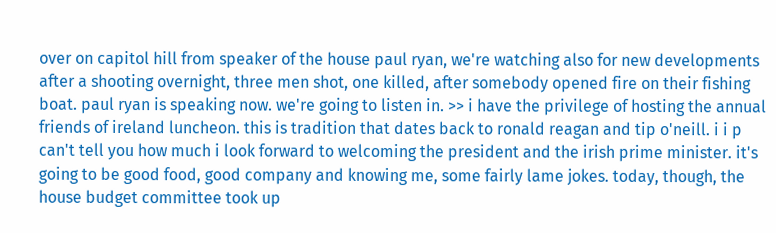over on capitol hill from speaker of the house paul ryan, we're watching also for new developments after a shooting overnight, three men shot, one killed, after somebody opened fire on their fishing boat. paul ryan is speaking now. we're going to listen in. >> i have the privilege of hosting the annual friends of ireland luncheon. this is tradition that dates back to ronald reagan and tip o'neill. i i p can't tell you how much i look forward to welcoming the president and the irish prime minister. it's going to be good food, good company and knowing me, some fairly lame jokes. today, though, the house budget committee took up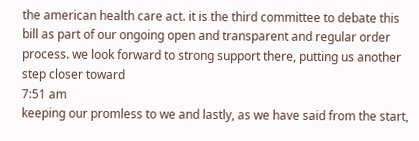the american health care act. it is the third committee to debate this bill as part of our ongoing open and transparent and regular order process. we look forward to strong support there, putting us another step closer toward
7:51 am
keeping our promless to we and lastly, as we have said from the start,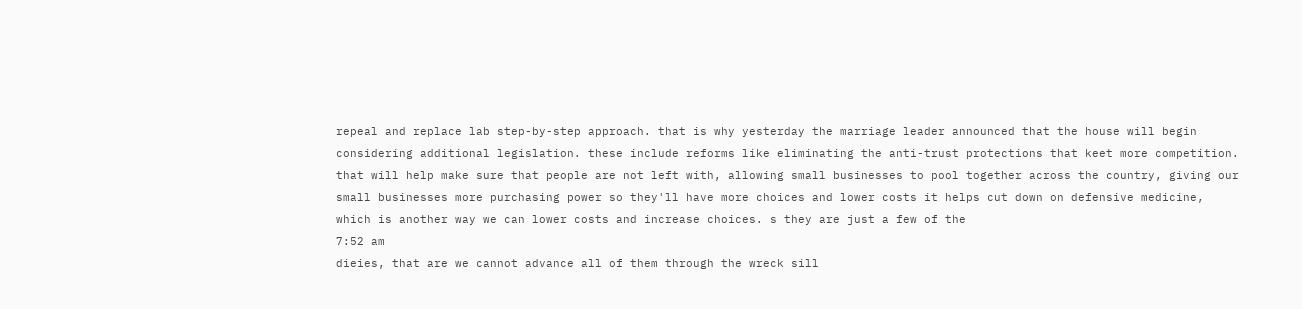repeal and replace lab step-by-step approach. that is why yesterday the marriage leader announced that the house will begin considering additional legislation. these include reforms like eliminating the anti-trust protections that keet more competition. that will help make sure that people are not left with, allowing small businesses to pool together across the country, giving our small businesses more purchasing power so they'll have more choices and lower costs it helps cut down on defensive medicine, which is another way we can lower costs and increase choices. s they are just a few of the
7:52 am
dieies, that are we cannot advance all of them through the wreck sill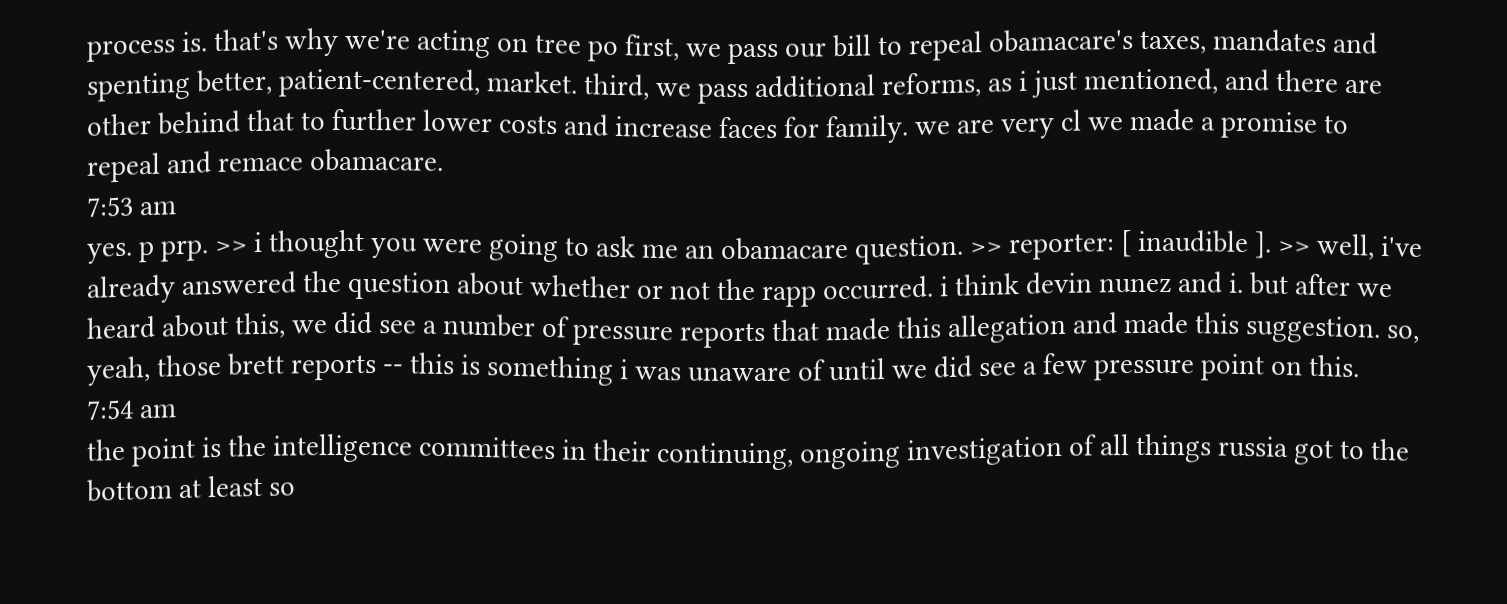process is. that's why we're acting on tree po first, we pass our bill to repeal obamacare's taxes, mandates and spenting better, patient-centered, market. third, we pass additional reforms, as i just mentioned, and there are other behind that to further lower costs and increase faces for family. we are very cl we made a promise to repeal and remace obamacare.
7:53 am
yes. p prp. >> i thought you were going to ask me an obamacare question. >> reporter: [ inaudible ]. >> well, i've already answered the question about whether or not the rapp occurred. i think devin nunez and i. but after we heard about this, we did see a number of pressure reports that made this allegation and made this suggestion. so, yeah, those brett reports -- this is something i was unaware of until we did see a few pressure point on this.
7:54 am
the point is the intelligence committees in their continuing, ongoing investigation of all things russia got to the bottom at least so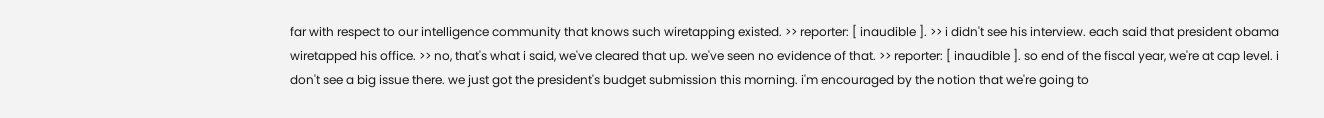far with respect to our intelligence community that knows such wiretapping existed. >> reporter: [ inaudible ]. >> i didn't see his interview. each said that president obama wiretapped his office. >> no, that's what i said, we've cleared that up. we've seen no evidence of that. >> reporter: [ inaudible ]. so end of the fiscal year, we're at cap level. i don't see a big issue there. we just got the president's budget submission this morning. i'm encouraged by the notion that we're going to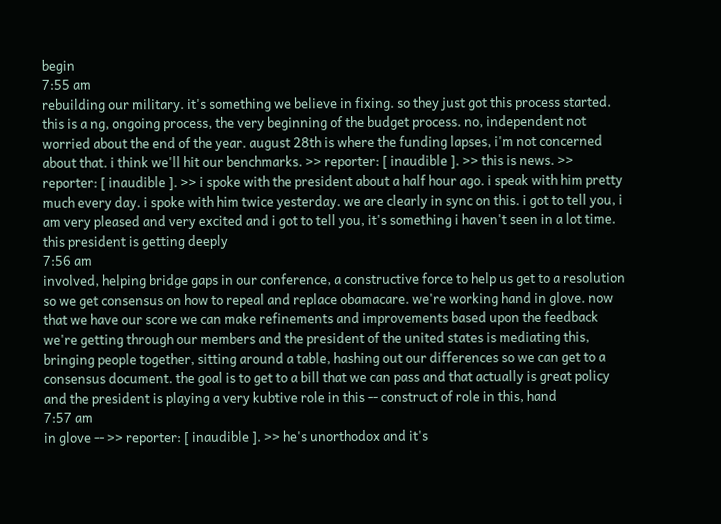begin
7:55 am
rebuilding our military. it's something we believe in fixing. so they just got this process started. this is a ng, ongoing process, the very beginning of the budget process. no, independent not worried about the end of the year. august 28th is where the funding lapses, i'm not concerned about that. i think we'll hit our benchmarks. >> reporter: [ inaudible ]. >> this is news. >> reporter: [ inaudible ]. >> i spoke with the president about a half hour ago. i speak with him pretty much every day. i spoke with him twice yesterday. we are clearly in sync on this. i got to tell you, i am very pleased and very excited and i got to tell you, it's something i haven't seen in a lot time. this president is getting deeply
7:56 am
involved, helping bridge gaps in our conference, a constructive force to help us get to a resolution so we get consensus on how to repeal and replace obamacare. we're working hand in glove. now that we have our score we can make refinements and improvements based upon the feedback we're getting through our members and the president of the united states is mediating this, bringing people together, sitting around a table, hashing out our differences so we can get to a consensus document. the goal is to get to a bill that we can pass and that actually is great policy and the president is playing a very kubtive role in this -- construct of role in this, hand
7:57 am
in glove -- >> reporter: [ inaudible ]. >> he's unorthodox and it's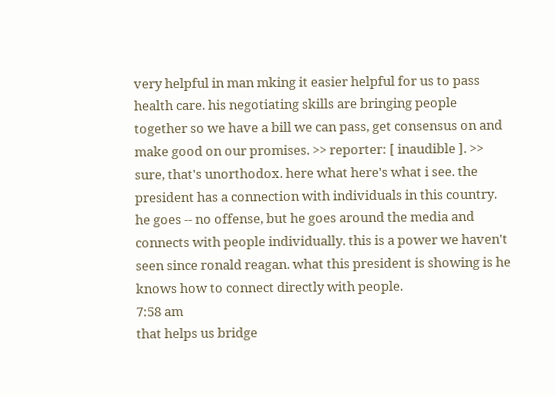very helpful in man mking it easier helpful for us to pass health care. his negotiating skills are bringing people together so we have a bill we can pass, get consensus on and make good on our promises. >> reporter: [ inaudible ]. >> sure, that's unorthodox. here what here's what i see. the president has a connection with individuals in this country. he goes -- no offense, but he goes around the media and connects with people individually. this is a power we haven't seen since ronald reagan. what this president is showing is he knows how to connect directly with people.
7:58 am
that helps us bridge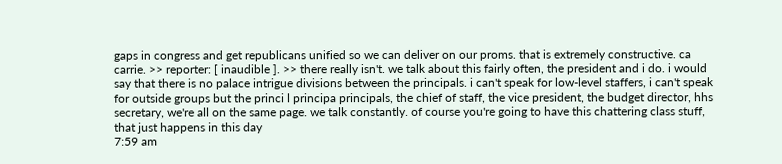gaps in congress and get republicans unified so we can deliver on our proms. that is extremely constructive. ca carrie. >> reporter: [ inaudible ]. >> there really isn't. we talk about this fairly often, the president and i do. i would say that there is no palace intrigue divisions between the principals. i can't speak for low-level staffers, i can't speak for outside groups but the princi l principa principals, the chief of staff, the vice president, the budget director, hhs secretary, we're all on the same page. we talk constantly. of course you're going to have this chattering class stuff, that just happens in this day
7:59 am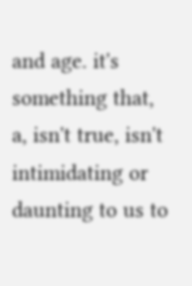and age. it's something that, a, isn't true, isn't intimidating or daunting to us to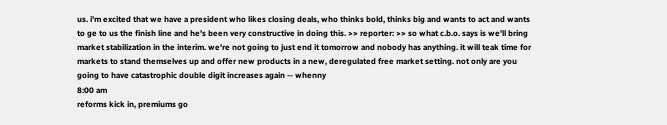us. i'm excited that we have a president who likes closing deals, who thinks bold, thinks big and wants to act and wants to ge to us the finish line and he's been very constructive in doing this. >> reporter: >> so what c.b.o. says is we'll bring market stabilization in the interim. we're not going to just end it tomorrow and nobody has anything. it will teak time for markets to stand themselves up and offer new products in a new, deregulated free market setting. not only are you going to have catastrophic double digit increases again -- whenny
8:00 am
reforms kick in, premiums go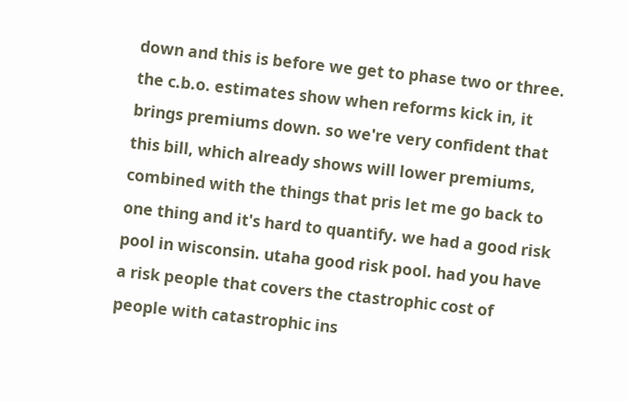down and this is before we get to phase two or three. the c.b.o. estimates show when reforms kick in, it brings premiums down. so we're very confident that this bill, which already shows will lower premiums, combined with the things that pris let me go back to one thing and it's hard to quantify. we had a good risk pool in wisconsin. utaha good risk pool. had you have a risk people that covers the ctastrophic cost of people with catastrophic ins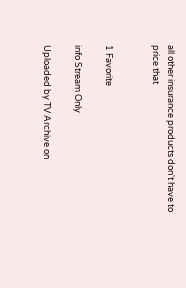all other insurance products don't have to price that


1 Favorite

info Stream Only

Uploaded by TV Archive on